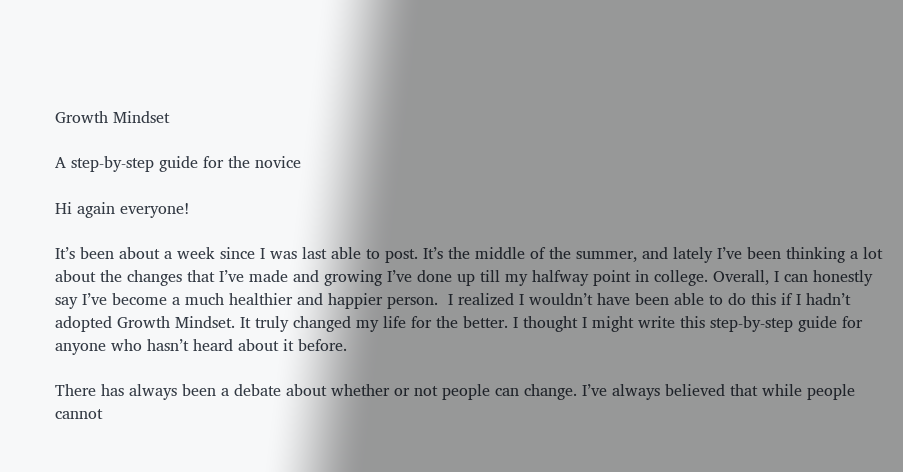Growth Mindset

A step-by-step guide for the novice

Hi again everyone!

It’s been about a week since I was last able to post. It’s the middle of the summer, and lately I’ve been thinking a lot about the changes that I’ve made and growing I’ve done up till my halfway point in college. Overall, I can honestly say I’ve become a much healthier and happier person.  I realized I wouldn’t have been able to do this if I hadn’t adopted Growth Mindset. It truly changed my life for the better. I thought I might write this step-by-step guide for anyone who hasn’t heard about it before.

There has always been a debate about whether or not people can change. I’ve always believed that while people cannot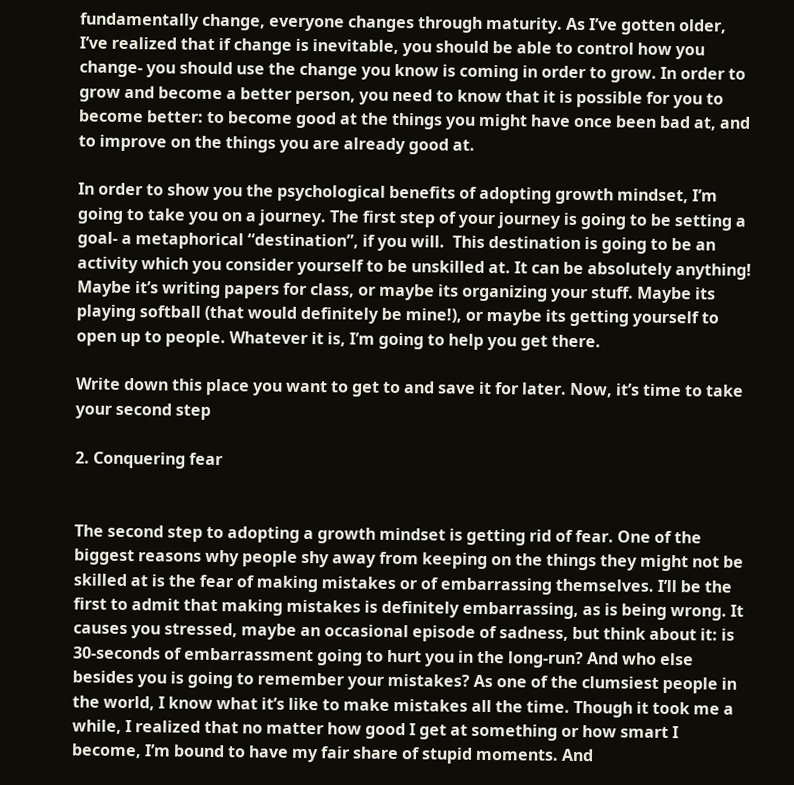fundamentally change, everyone changes through maturity. As I’ve gotten older, I’ve realized that if change is inevitable, you should be able to control how you change- you should use the change you know is coming in order to grow. In order to grow and become a better person, you need to know that it is possible for you to become better: to become good at the things you might have once been bad at, and to improve on the things you are already good at.

In order to show you the psychological benefits of adopting growth mindset, I’m going to take you on a journey. The first step of your journey is going to be setting a goal- a metaphorical “destination”, if you will.  This destination is going to be an activity which you consider yourself to be unskilled at. It can be absolutely anything! Maybe it’s writing papers for class, or maybe its organizing your stuff. Maybe its playing softball (that would definitely be mine!), or maybe its getting yourself to open up to people. Whatever it is, I’m going to help you get there.

Write down this place you want to get to and save it for later. Now, it’s time to take your second step

2. Conquering fear


The second step to adopting a growth mindset is getting rid of fear. One of the biggest reasons why people shy away from keeping on the things they might not be skilled at is the fear of making mistakes or of embarrassing themselves. I’ll be the first to admit that making mistakes is definitely embarrassing, as is being wrong. It causes you stressed, maybe an occasional episode of sadness, but think about it: is 30-seconds of embarrassment going to hurt you in the long-run? And who else besides you is going to remember your mistakes? As one of the clumsiest people in the world, I know what it’s like to make mistakes all the time. Though it took me a while, I realized that no matter how good I get at something or how smart I become, I’m bound to have my fair share of stupid moments. And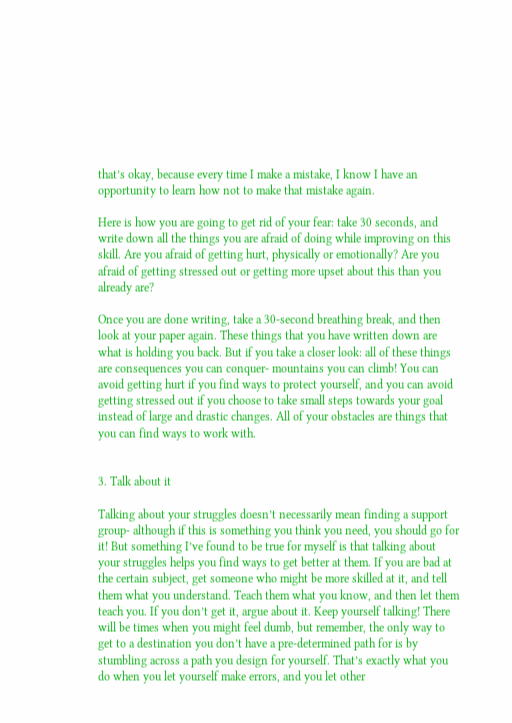that’s okay, because every time I make a mistake, I know I have an opportunity to learn how not to make that mistake again.

Here is how you are going to get rid of your fear: take 30 seconds, and write down all the things you are afraid of doing while improving on this skill. Are you afraid of getting hurt, physically or emotionally? Are you afraid of getting stressed out or getting more upset about this than you already are?

Once you are done writing, take a 30-second breathing break, and then look at your paper again. These things that you have written down are what is holding you back. But if you take a closer look: all of these things are consequences you can conquer- mountains you can climb! You can avoid getting hurt if you find ways to protect yourself, and you can avoid getting stressed out if you choose to take small steps towards your goal instead of large and drastic changes. All of your obstacles are things that you can find ways to work with.


3. Talk about it

Talking about your struggles doesn’t necessarily mean finding a support group- although if this is something you think you need, you should go for it! But something I’ve found to be true for myself is that talking about your struggles helps you find ways to get better at them. If you are bad at the certain subject, get someone who might be more skilled at it, and tell them what you understand. Teach them what you know, and then let them teach you. If you don’t get it, argue about it. Keep yourself talking! There will be times when you might feel dumb, but remember, the only way to get to a destination you don’t have a pre-determined path for is by stumbling across a path you design for yourself. That’s exactly what you do when you let yourself make errors, and you let other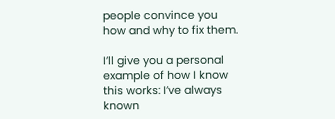people convince you how and why to fix them.

I’ll give you a personal example of how I know this works: I’ve always known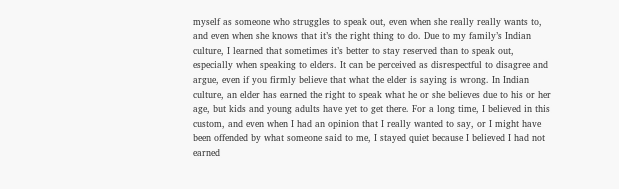myself as someone who struggles to speak out, even when she really really wants to, and even when she knows that it’s the right thing to do. Due to my family’s Indian culture, I learned that sometimes it’s better to stay reserved than to speak out, especially when speaking to elders. It can be perceived as disrespectful to disagree and argue, even if you firmly believe that what the elder is saying is wrong. In Indian culture, an elder has earned the right to speak what he or she believes due to his or her age, but kids and young adults have yet to get there. For a long time, I believed in this custom, and even when I had an opinion that I really wanted to say, or I might have been offended by what someone said to me, I stayed quiet because I believed I had not earned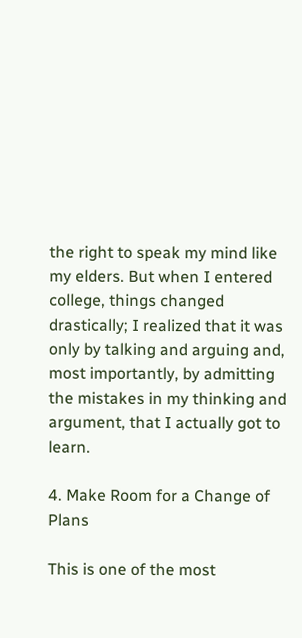the right to speak my mind like my elders. But when I entered college, things changed drastically; I realized that it was only by talking and arguing and, most importantly, by admitting the mistakes in my thinking and argument, that I actually got to learn.

4. Make Room for a Change of Plans

This is one of the most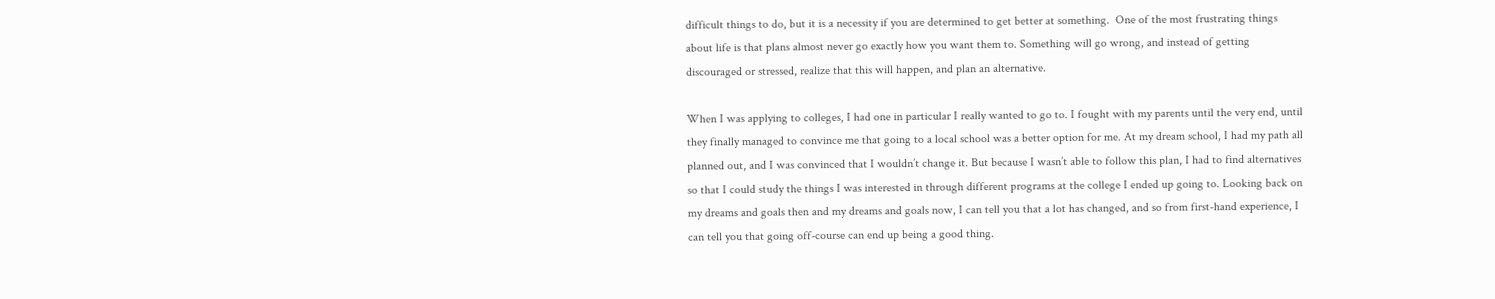difficult things to do, but it is a necessity if you are determined to get better at something.  One of the most frustrating things about life is that plans almost never go exactly how you want them to. Something will go wrong, and instead of getting discouraged or stressed, realize that this will happen, and plan an alternative.

When I was applying to colleges, I had one in particular I really wanted to go to. I fought with my parents until the very end, until they finally managed to convince me that going to a local school was a better option for me. At my dream school, I had my path all planned out, and I was convinced that I wouldn’t change it. But because I wasn’t able to follow this plan, I had to find alternatives so that I could study the things I was interested in through different programs at the college I ended up going to. Looking back on my dreams and goals then and my dreams and goals now, I can tell you that a lot has changed, and so from first-hand experience, I can tell you that going off-course can end up being a good thing.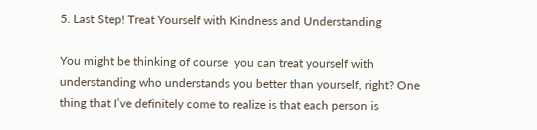5. Last Step! Treat Yourself with Kindness and Understanding

You might be thinking of course  you can treat yourself with understanding who understands you better than yourself, right? One thing that I’ve definitely come to realize is that each person is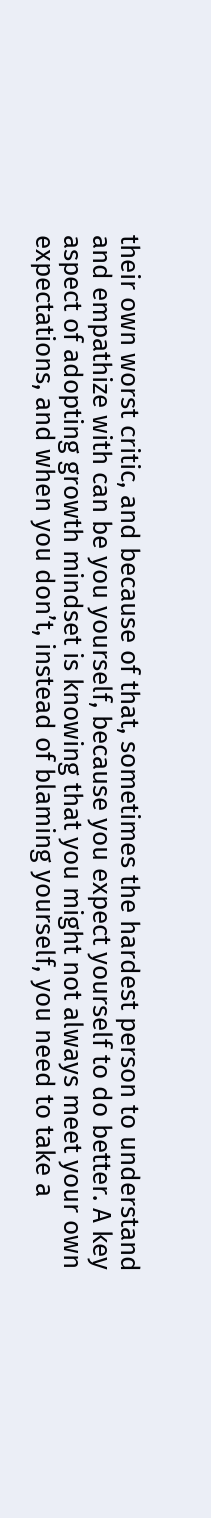their own worst critic, and because of that, sometimes the hardest person to understand and empathize with can be you yourself, because you expect yourself to do better. A key aspect of adopting growth mindset is knowing that you might not always meet your own expectations, and when you don’t, instead of blaming yourself, you need to take a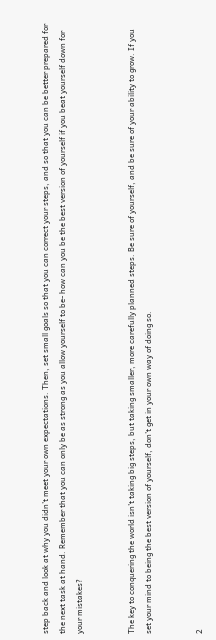step back and look at why you didn’t meet your own expectations. Then, set small goals so that you can correct your steps, and so that you can be better prepared for the next task at hand. Remember that you can only be as strong as you allow yourself to be- how can you be the best version of yourself if you beat yourself down for your mistakes?


The key to conquering the world isn’t taking big steps, but taking smaller, more carefully planned steps. Be sure of yourself, and be sure of your ability to grow. If you set your mind to being the best version of yourself, don’t get in your own way of doing so.


2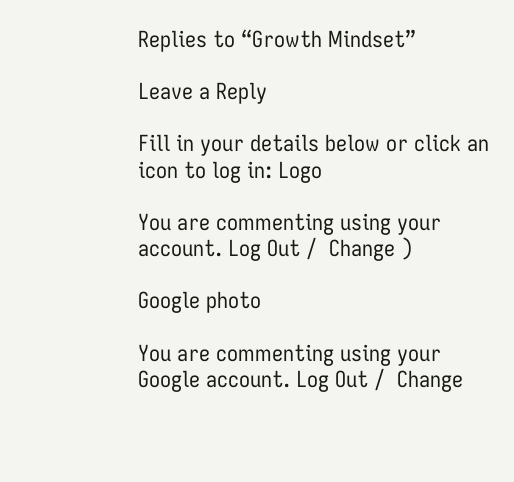Replies to “Growth Mindset”

Leave a Reply

Fill in your details below or click an icon to log in: Logo

You are commenting using your account. Log Out /  Change )

Google photo

You are commenting using your Google account. Log Out /  Change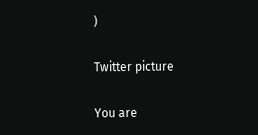)

Twitter picture

You are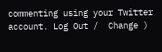commenting using your Twitter account. Log Out /  Change )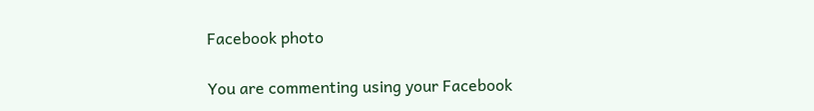Facebook photo

You are commenting using your Facebook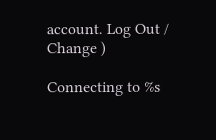account. Log Out /  Change )

Connecting to %s